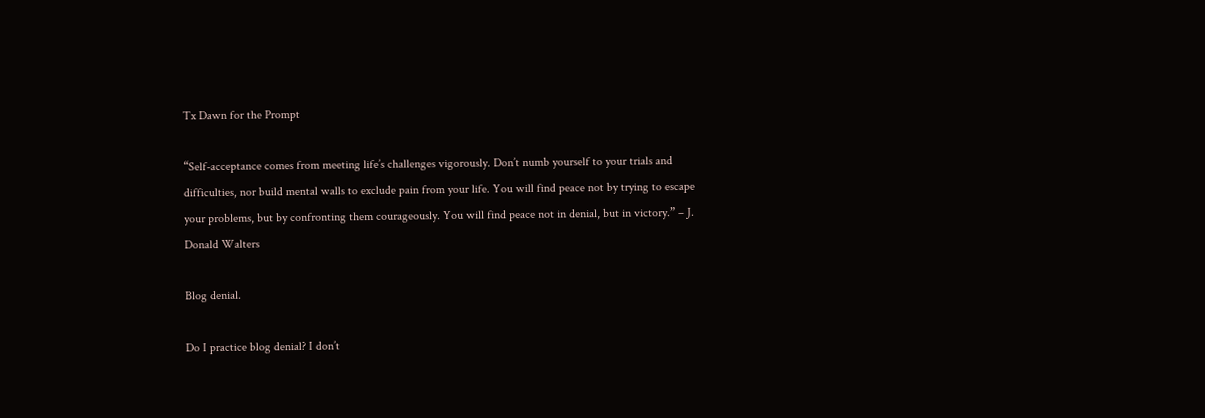Tx Dawn for the Prompt

“Self-acceptance comes from meeting life’s challenges vigorously. Don’t numb yourself to your trials and difficulties, nor build mental walls to exclude pain from your life. You will find peace not by trying to escape your problems, but by confronting them courageously. You will find peace not in denial, but in victory.” – J. Donald Walters

Blog denial.

Do I practice blog denial? I don’t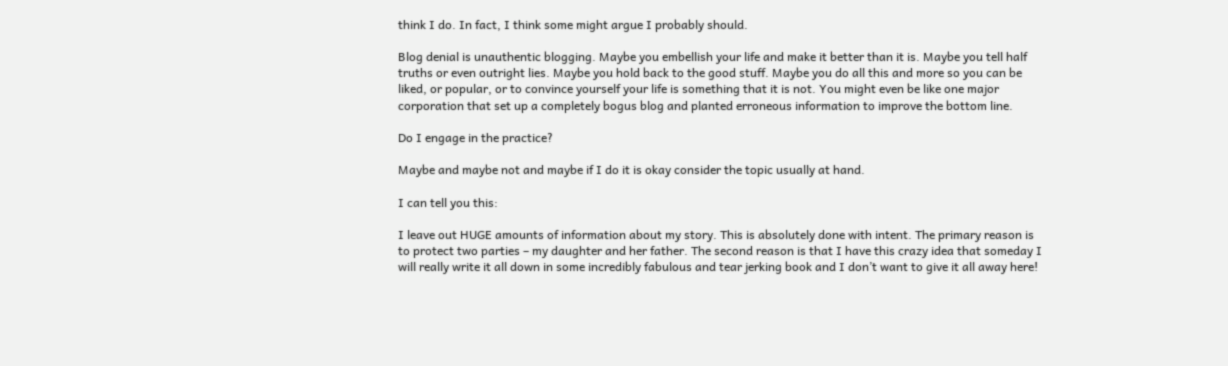think I do. In fact, I think some might argue I probably should.

Blog denial is unauthentic blogging. Maybe you embellish your life and make it better than it is. Maybe you tell half truths or even outright lies. Maybe you hold back to the good stuff. Maybe you do all this and more so you can be liked, or popular, or to convince yourself your life is something that it is not. You might even be like one major corporation that set up a completely bogus blog and planted erroneous information to improve the bottom line.

Do I engage in the practice?

Maybe and maybe not and maybe if I do it is okay consider the topic usually at hand.

I can tell you this:

I leave out HUGE amounts of information about my story. This is absolutely done with intent. The primary reason is to protect two parties – my daughter and her father. The second reason is that I have this crazy idea that someday I will really write it all down in some incredibly fabulous and tear jerking book and I don’t want to give it all away here!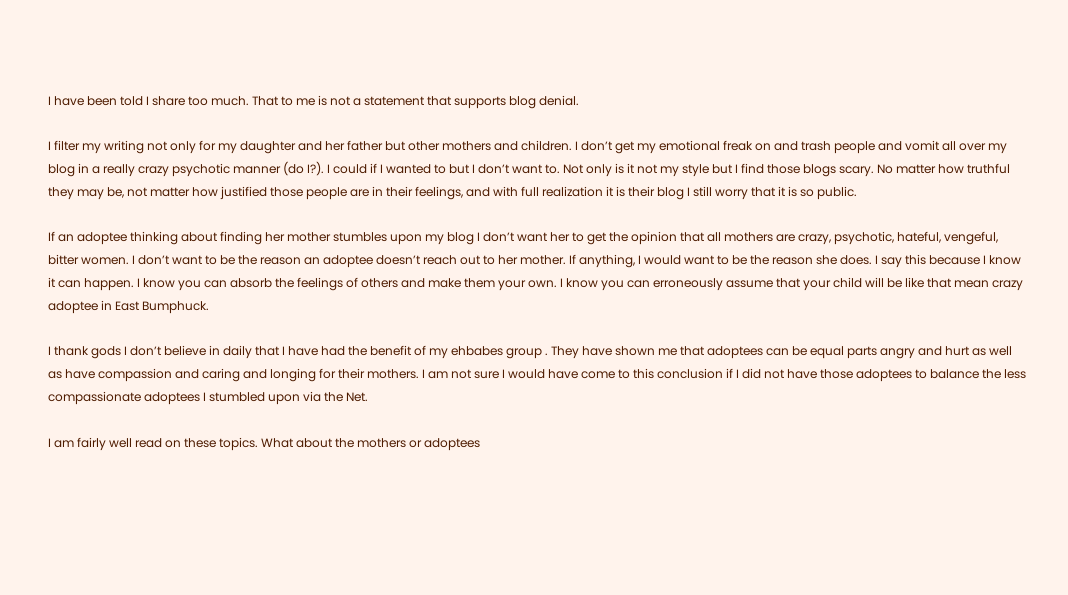I have been told I share too much. That to me is not a statement that supports blog denial.

I filter my writing not only for my daughter and her father but other mothers and children. I don’t get my emotional freak on and trash people and vomit all over my blog in a really crazy psychotic manner (do I?). I could if I wanted to but I don’t want to. Not only is it not my style but I find those blogs scary. No matter how truthful they may be, not matter how justified those people are in their feelings, and with full realization it is their blog I still worry that it is so public.

If an adoptee thinking about finding her mother stumbles upon my blog I don’t want her to get the opinion that all mothers are crazy, psychotic, hateful, vengeful, bitter women. I don’t want to be the reason an adoptee doesn’t reach out to her mother. If anything, I would want to be the reason she does. I say this because I know it can happen. I know you can absorb the feelings of others and make them your own. I know you can erroneously assume that your child will be like that mean crazy adoptee in East Bumphuck.

I thank gods I don’t believe in daily that I have had the benefit of my ehbabes group . They have shown me that adoptees can be equal parts angry and hurt as well as have compassion and caring and longing for their mothers. I am not sure I would have come to this conclusion if I did not have those adoptees to balance the less compassionate adoptees I stumbled upon via the Net.

I am fairly well read on these topics. What about the mothers or adoptees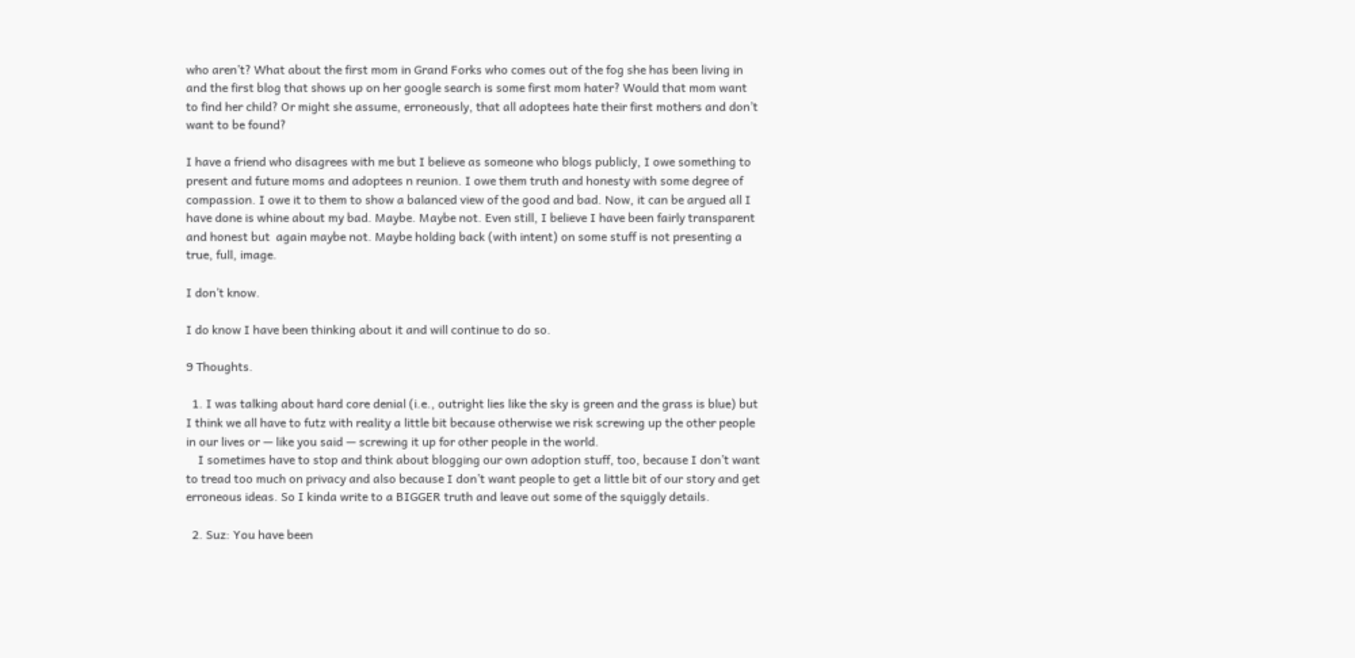who aren’t? What about the first mom in Grand Forks who comes out of the fog she has been living in and the first blog that shows up on her google search is some first mom hater? Would that mom want to find her child? Or might she assume, erroneously, that all adoptees hate their first mothers and don’t want to be found?

I have a friend who disagrees with me but I believe as someone who blogs publicly, I owe something to present and future moms and adoptees n reunion. I owe them truth and honesty with some degree of compassion. I owe it to them to show a balanced view of the good and bad. Now, it can be argued all I have done is whine about my bad. Maybe. Maybe not. Even still, I believe I have been fairly transparent and honest but  again maybe not. Maybe holding back (with intent) on some stuff is not presenting a true, full, image.

I don’t know.

I do know I have been thinking about it and will continue to do so.

9 Thoughts.

  1. I was talking about hard core denial (i.e., outright lies like the sky is green and the grass is blue) but I think we all have to futz with reality a little bit because otherwise we risk screwing up the other people in our lives or — like you said — screwing it up for other people in the world.
    I sometimes have to stop and think about blogging our own adoption stuff, too, because I don’t want to tread too much on privacy and also because I don’t want people to get a little bit of our story and get erroneous ideas. So I kinda write to a BIGGER truth and leave out some of the squiggly details.

  2. Suz: You have been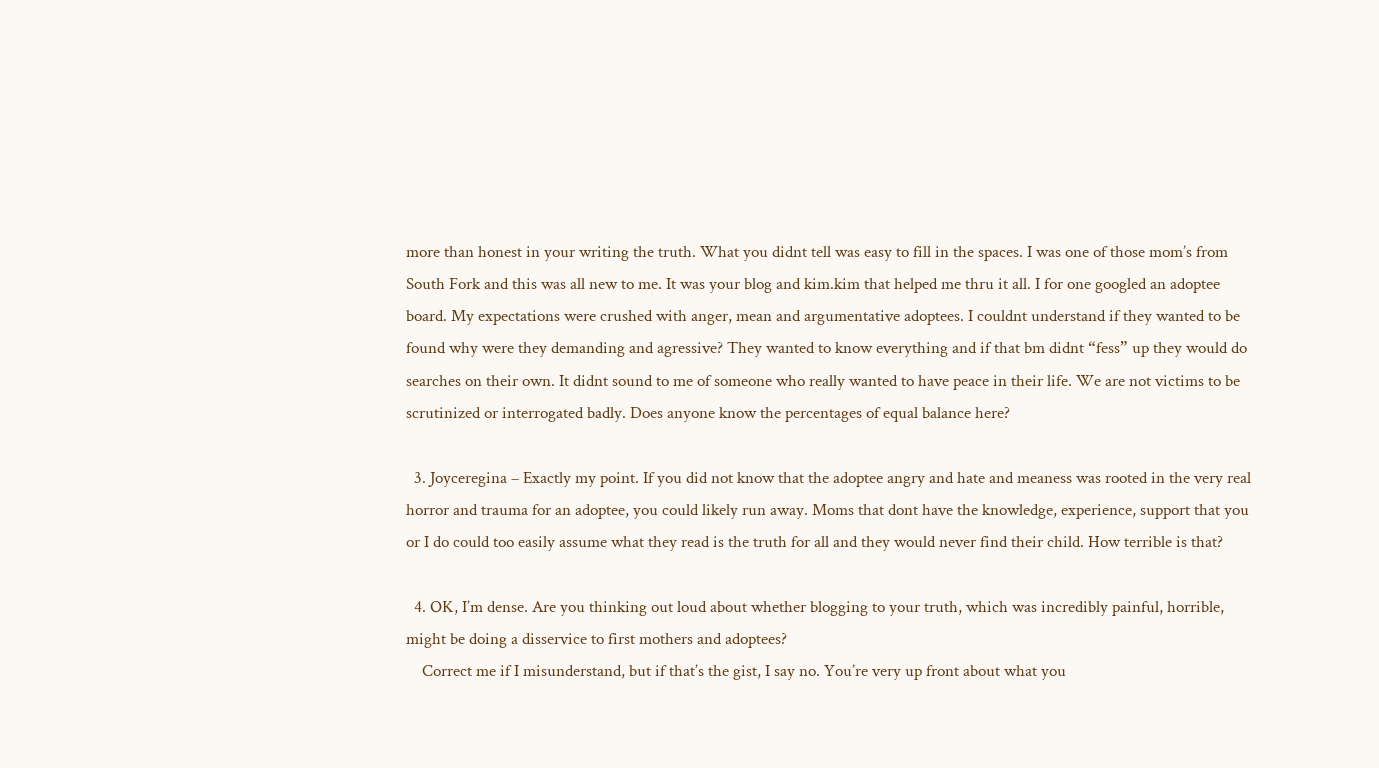more than honest in your writing the truth. What you didnt tell was easy to fill in the spaces. I was one of those mom’s from South Fork and this was all new to me. It was your blog and kim.kim that helped me thru it all. I for one googled an adoptee board. My expectations were crushed with anger, mean and argumentative adoptees. I couldnt understand if they wanted to be found why were they demanding and agressive? They wanted to know everything and if that bm didnt “fess” up they would do searches on their own. It didnt sound to me of someone who really wanted to have peace in their life. We are not victims to be scrutinized or interrogated badly. Does anyone know the percentages of equal balance here?

  3. Joyceregina – Exactly my point. If you did not know that the adoptee angry and hate and meaness was rooted in the very real horror and trauma for an adoptee, you could likely run away. Moms that dont have the knowledge, experience, support that you or I do could too easily assume what they read is the truth for all and they would never find their child. How terrible is that?

  4. OK, I’m dense. Are you thinking out loud about whether blogging to your truth, which was incredibly painful, horrible, might be doing a disservice to first mothers and adoptees?
    Correct me if I misunderstand, but if that’s the gist, I say no. You’re very up front about what you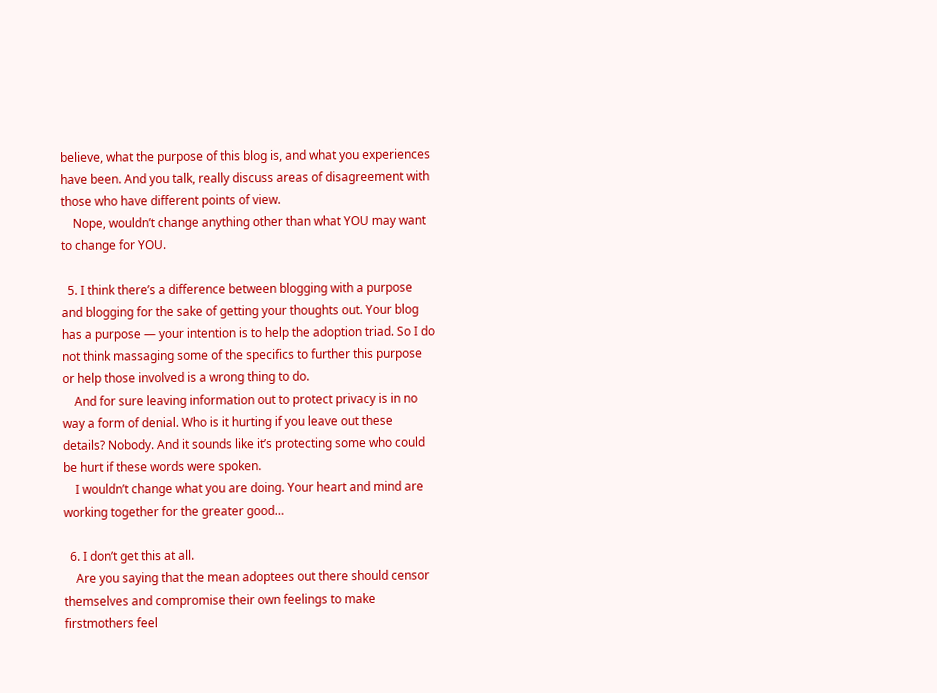believe, what the purpose of this blog is, and what you experiences have been. And you talk, really discuss areas of disagreement with those who have different points of view.
    Nope, wouldn’t change anything other than what YOU may want to change for YOU.

  5. I think there’s a difference between blogging with a purpose and blogging for the sake of getting your thoughts out. Your blog has a purpose — your intention is to help the adoption triad. So I do not think massaging some of the specifics to further this purpose or help those involved is a wrong thing to do.
    And for sure leaving information out to protect privacy is in no way a form of denial. Who is it hurting if you leave out these details? Nobody. And it sounds like it’s protecting some who could be hurt if these words were spoken.
    I wouldn’t change what you are doing. Your heart and mind are working together for the greater good…

  6. I don’t get this at all.
    Are you saying that the mean adoptees out there should censor themselves and compromise their own feelings to make firstmothers feel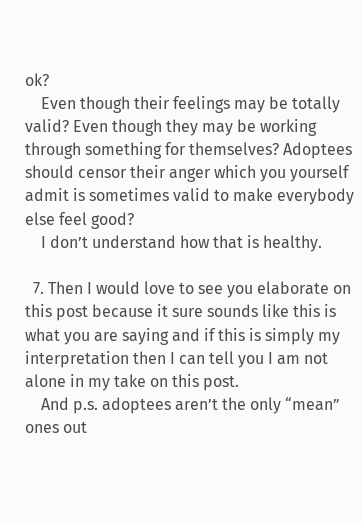ok?
    Even though their feelings may be totally valid? Even though they may be working through something for themselves? Adoptees should censor their anger which you yourself admit is sometimes valid to make everybody else feel good?
    I don’t understand how that is healthy.

  7. Then I would love to see you elaborate on this post because it sure sounds like this is what you are saying and if this is simply my interpretation then I can tell you I am not alone in my take on this post.
    And p.s. adoptees aren’t the only “mean” ones out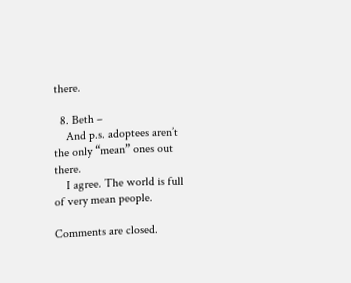there.

  8. Beth –
    And p.s. adoptees aren’t the only “mean” ones out there.
    I agree. The world is full of very mean people.

Comments are closed.